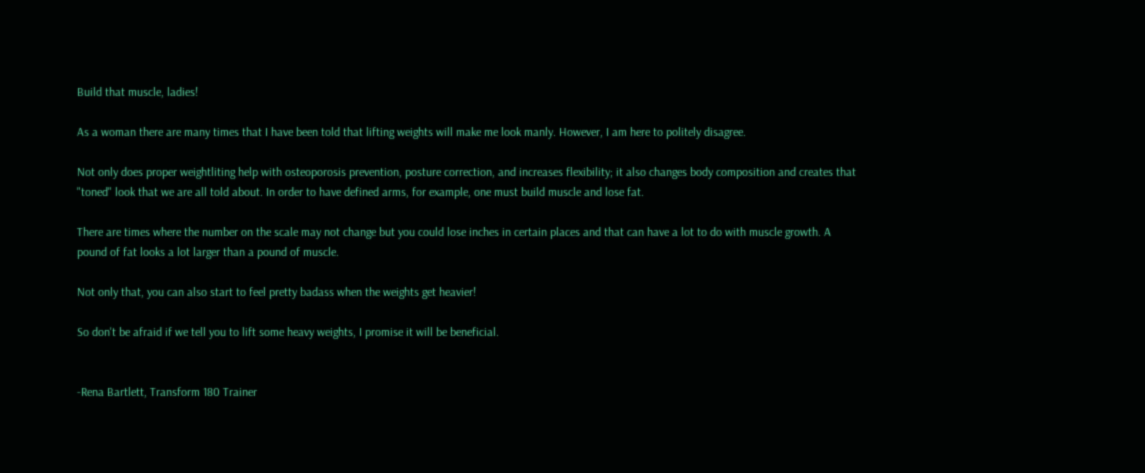Build that muscle, ladies!

As a woman there are many times that I have been told that lifting weights will make me look manly. However, I am here to politely disagree.

Not only does proper weightliting help with osteoporosis prevention, posture correction, and increases flexibility; it also changes body composition and creates that "toned" look that we are all told about. In order to have defined arms, for example, one must build muscle and lose fat.

There are times where the number on the scale may not change but you could lose inches in certain places and that can have a lot to do with muscle growth. A pound of fat looks a lot larger than a pound of muscle.

Not only that, you can also start to feel pretty badass when the weights get heavier!

So don't be afraid if we tell you to lift some heavy weights, I promise it will be beneficial.


-Rena Bartlett, Transform 180 Trainer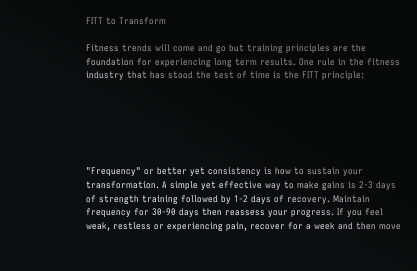FITT to Transform

Fitness trends will come and go but training principles are the foundation for experiencing long term results. One rule in the fitness industry that has stood the test of time is the FITT principle:






"Frequency" or better yet consistency is how to sustain your transformation. A simple yet effective way to make gains is 2-3 days of strength training followed by 1-2 days of recovery. Maintain frequency for 30-90 days then reassess your progress. If you feel weak, restless or experiencing pain, recover for a week and then move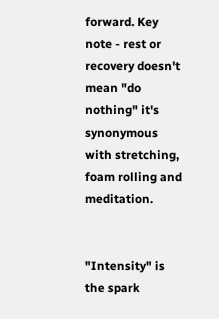forward. Key note - rest or recovery doesn't mean "do nothing" it's synonymous with stretching, foam rolling and meditation.


"Intensity" is the spark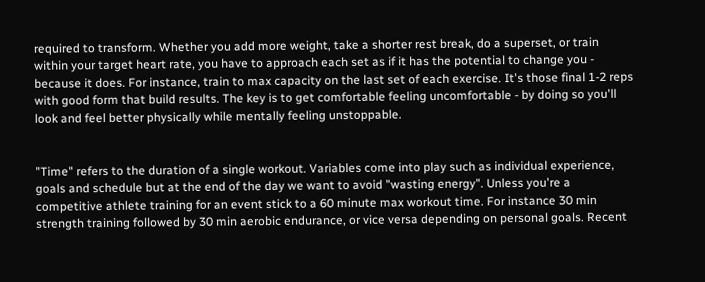required to transform. Whether you add more weight, take a shorter rest break, do a superset, or train within your target heart rate, you have to approach each set as if it has the potential to change you - because it does. For instance, train to max capacity on the last set of each exercise. It's those final 1-2 reps with good form that build results. The key is to get comfortable feeling uncomfortable - by doing so you'll look and feel better physically while mentally feeling unstoppable.


"Time" refers to the duration of a single workout. Variables come into play such as individual experience, goals and schedule but at the end of the day we want to avoid "wasting energy". Unless you're a competitive athlete training for an event stick to a 60 minute max workout time. For instance 30 min strength training followed by 30 min aerobic endurance, or vice versa depending on personal goals. Recent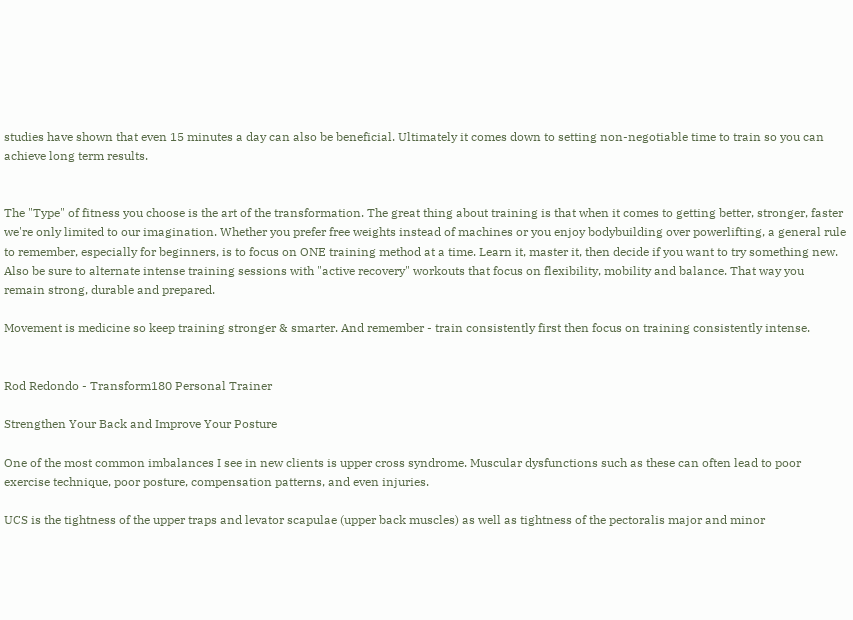studies have shown that even 15 minutes a day can also be beneficial. Ultimately it comes down to setting non-negotiable time to train so you can achieve long term results.


The "Type" of fitness you choose is the art of the transformation. The great thing about training is that when it comes to getting better, stronger, faster we're only limited to our imagination. Whether you prefer free weights instead of machines or you enjoy bodybuilding over powerlifting, a general rule to remember, especially for beginners, is to focus on ONE training method at a time. Learn it, master it, then decide if you want to try something new. Also be sure to alternate intense training sessions with "active recovery" workouts that focus on flexibility, mobility and balance. That way you remain strong, durable and prepared.

Movement is medicine so keep training stronger & smarter. And remember - train consistently first then focus on training consistently intense.


Rod Redondo - Transform180 Personal Trainer

Strengthen Your Back and Improve Your Posture

One of the most common imbalances I see in new clients is upper cross syndrome. Muscular dysfunctions such as these can often lead to poor exercise technique, poor posture, compensation patterns, and even injuries.

UCS is the tightness of the upper traps and levator scapulae (upper back muscles) as well as tightness of the pectoralis major and minor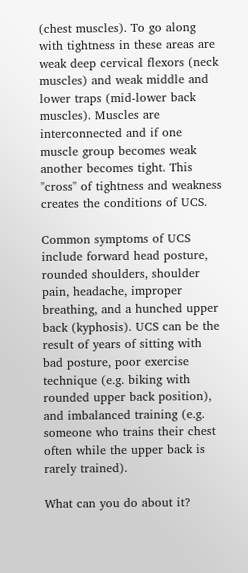(chest muscles). To go along with tightness in these areas are weak deep cervical flexors (neck muscles) and weak middle and lower traps (mid-lower back muscles). Muscles are interconnected and if one muscle group becomes weak another becomes tight. This "cross" of tightness and weakness creates the conditions of UCS.

Common symptoms of UCS include forward head posture, rounded shoulders, shoulder pain, headache, improper breathing, and a hunched upper back (kyphosis). UCS can be the result of years of sitting with bad posture, poor exercise technique (e.g. biking with rounded upper back position), and imbalanced training (e.g. someone who trains their chest often while the upper back is rarely trained).

What can you do about it?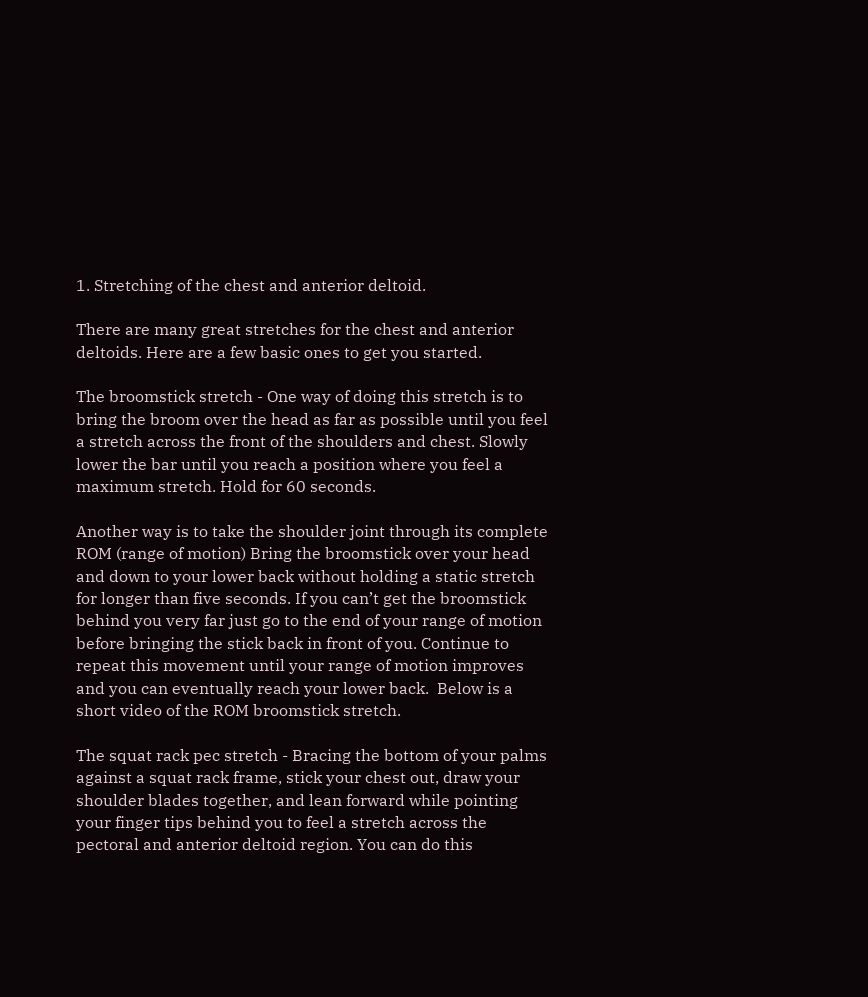1. Stretching of the chest and anterior deltoid.

There are many great stretches for the chest and anterior deltoids. Here are a few basic ones to get you started.

The broomstick stretch - One way of doing this stretch is to bring the broom over the head as far as possible until you feel a stretch across the front of the shoulders and chest. Slowly lower the bar until you reach a position where you feel a maximum stretch. Hold for 60 seconds.

Another way is to take the shoulder joint through its complete ROM (range of motion) Bring the broomstick over your head and down to your lower back without holding a static stretch for longer than five seconds. If you can’t get the broomstick behind you very far just go to the end of your range of motion before bringing the stick back in front of you. Continue to repeat this movement until your range of motion improves and you can eventually reach your lower back.  Below is a short video of the ROM broomstick stretch.

The squat rack pec stretch - Bracing the bottom of your palms against a squat rack frame, stick your chest out, draw your shoulder blades together, and lean forward while pointing your finger tips behind you to feel a stretch across the pectoral and anterior deltoid region. You can do this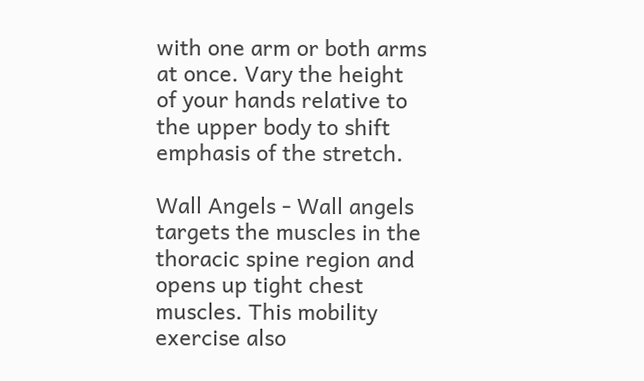with one arm or both arms at once. Vary the height of your hands relative to the upper body to shift emphasis of the stretch.

Wall Angels - Wall angels targets the muscles in the thoracic spine region and opens up tight chest muscles. This mobility exercise also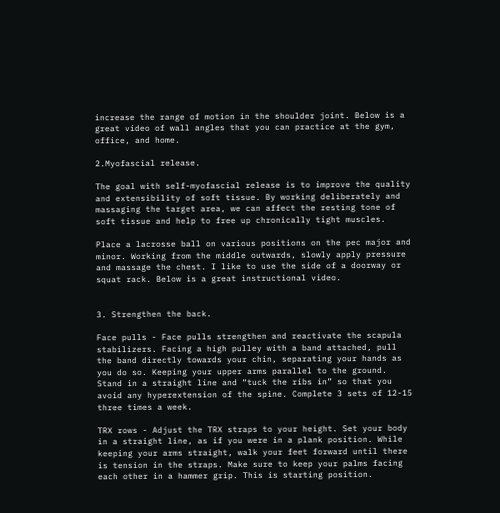increase the range of motion in the shoulder joint. Below is a great video of wall angles that you can practice at the gym, office, and home.

2.Myofascial release.

The goal with self-myofascial release is to improve the quality and extensibility of soft tissue. By working deliberately and massaging the target area, we can affect the resting tone of soft tissue and help to free up chronically tight muscles.

Place a lacrosse ball on various positions on the pec major and minor. Working from the middle outwards, slowly apply pressure and massage the chest. I like to use the side of a doorway or squat rack. Below is a great instructional video.


3. Strengthen the back.

Face pulls - Face pulls strengthen and reactivate the scapula stabilizers. Facing a high pulley with a band attached, pull the band directly towards your chin, separating your hands as you do so. Keeping your upper arms parallel to the ground. Stand in a straight line and “tuck the ribs in” so that you avoid any hyperextension of the spine. Complete 3 sets of 12-15 three times a week.

TRX rows - Adjust the TRX straps to your height. Set your body in a straight line, as if you were in a plank position. While keeping your arms straight, walk your feet forward until there is tension in the straps. Make sure to keep your palms facing each other in a hammer grip. This is starting position.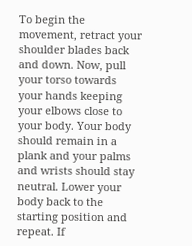To begin the movement, retract your shoulder blades back and down. Now, pull your torso towards your hands keeping your elbows close to your body. Your body should remain in a plank and your palms and wrists should stay neutral. Lower your body back to the starting position and repeat. If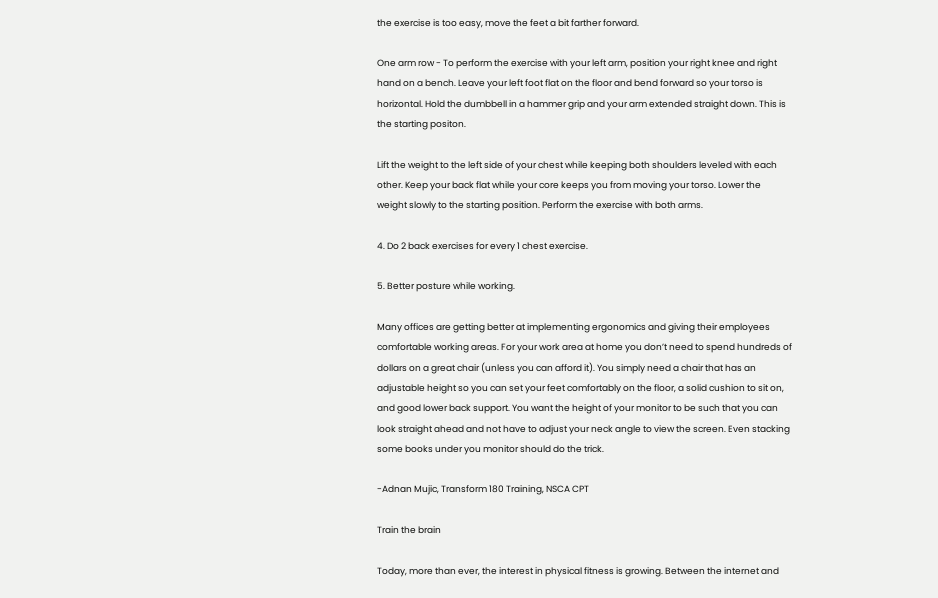the exercise is too easy, move the feet a bit farther forward.

One arm row - To perform the exercise with your left arm, position your right knee and right hand on a bench. Leave your left foot flat on the floor and bend forward so your torso is horizontal. Hold the dumbbell in a hammer grip and your arm extended straight down. This is the starting positon.

Lift the weight to the left side of your chest while keeping both shoulders leveled with each other. Keep your back flat while your core keeps you from moving your torso. Lower the weight slowly to the starting position. Perform the exercise with both arms.

4. Do 2 back exercises for every 1 chest exercise.

5. Better posture while working.

Many offices are getting better at implementing ergonomics and giving their employees comfortable working areas. For your work area at home you don’t need to spend hundreds of dollars on a great chair (unless you can afford it). You simply need a chair that has an adjustable height so you can set your feet comfortably on the floor, a solid cushion to sit on, and good lower back support. You want the height of your monitor to be such that you can look straight ahead and not have to adjust your neck angle to view the screen. Even stacking some books under you monitor should do the trick.

-Adnan Mujic, Transform 180 Training, NSCA CPT

Train the brain

Today, more than ever, the interest in physical fitness is growing. Between the internet and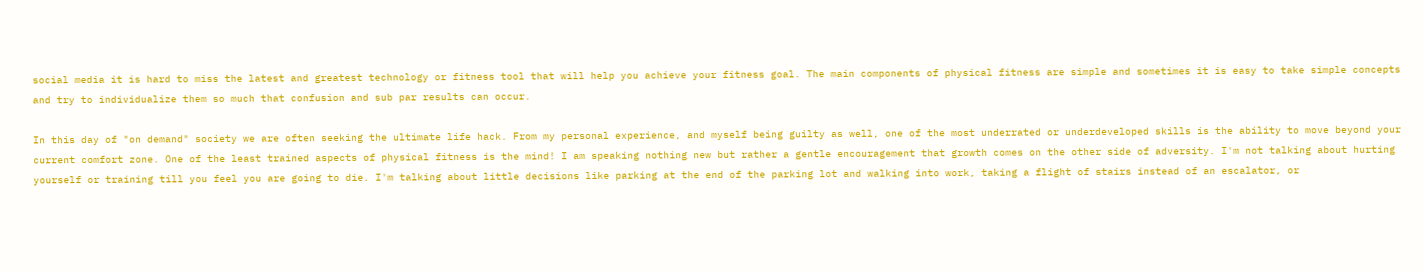social media it is hard to miss the latest and greatest technology or fitness tool that will help you achieve your fitness goal. The main components of physical fitness are simple and sometimes it is easy to take simple concepts and try to individualize them so much that confusion and sub par results can occur.

In this day of "on demand" society we are often seeking the ultimate life hack. From my personal experience, and myself being guilty as well, one of the most underrated or underdeveloped skills is the ability to move beyond your current comfort zone. One of the least trained aspects of physical fitness is the mind! I am speaking nothing new but rather a gentle encouragement that growth comes on the other side of adversity. I'm not talking about hurting yourself or training till you feel you are going to die. I'm talking about little decisions like parking at the end of the parking lot and walking into work, taking a flight of stairs instead of an escalator, or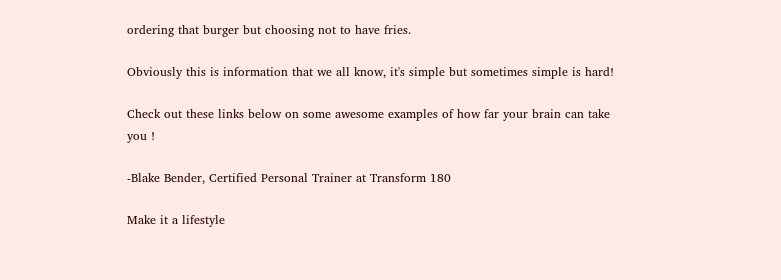ordering that burger but choosing not to have fries.

Obviously this is information that we all know, it's simple but sometimes simple is hard!

Check out these links below on some awesome examples of how far your brain can take you !

-Blake Bender, Certified Personal Trainer at Transform 180

Make it a lifestyle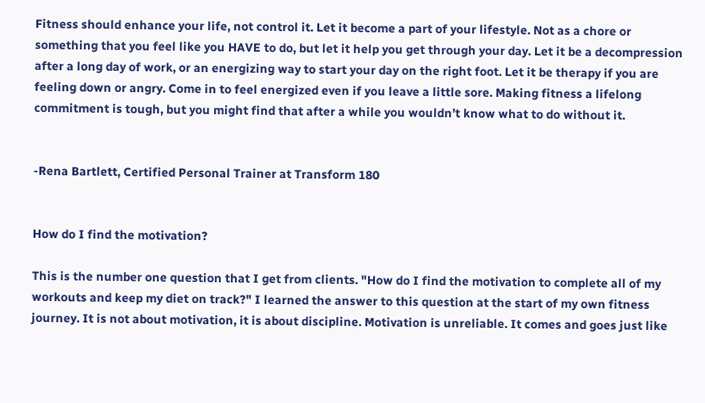Fitness should enhance your life, not control it. Let it become a part of your lifestyle. Not as a chore or something that you feel like you HAVE to do, but let it help you get through your day. Let it be a decompression after a long day of work, or an energizing way to start your day on the right foot. Let it be therapy if you are feeling down or angry. Come in to feel energized even if you leave a little sore. Making fitness a lifelong commitment is tough, but you might find that after a while you wouldn’t know what to do without it.


-Rena Bartlett, Certified Personal Trainer at Transform 180


How do I find the motivation?

This is the number one question that I get from clients. "How do I find the motivation to complete all of my workouts and keep my diet on track?" I learned the answer to this question at the start of my own fitness journey. It is not about motivation, it is about discipline. Motivation is unreliable. It comes and goes just like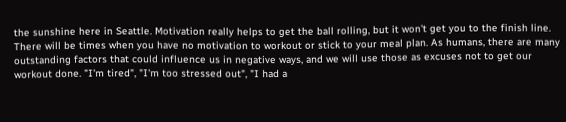the sunshine here in Seattle. Motivation really helps to get the ball rolling, but it won't get you to the finish line. There will be times when you have no motivation to workout or stick to your meal plan. As humans, there are many outstanding factors that could influence us in negative ways, and we will use those as excuses not to get our workout done. "I'm tired", "I'm too stressed out", "I had a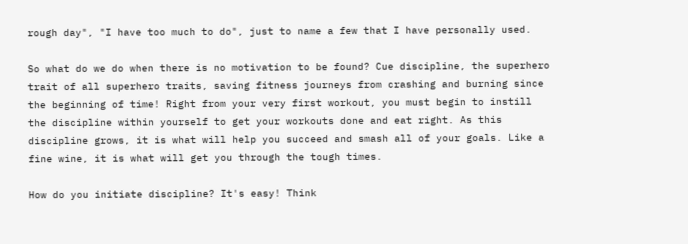rough day", "I have too much to do", just to name a few that I have personally used.

So what do we do when there is no motivation to be found? Cue discipline, the superhero trait of all superhero traits, saving fitness journeys from crashing and burning since the beginning of time! Right from your very first workout, you must begin to instill the discipline within yourself to get your workouts done and eat right. As this discipline grows, it is what will help you succeed and smash all of your goals. Like a fine wine, it is what will get you through the tough times.

How do you initiate discipline? It's easy! Think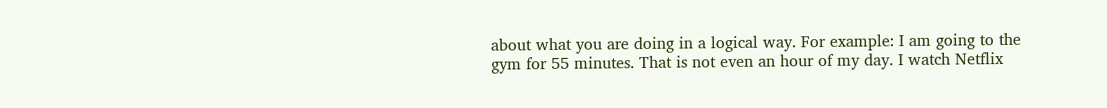about what you are doing in a logical way. For example: I am going to the gym for 55 minutes. That is not even an hour of my day. I watch Netflix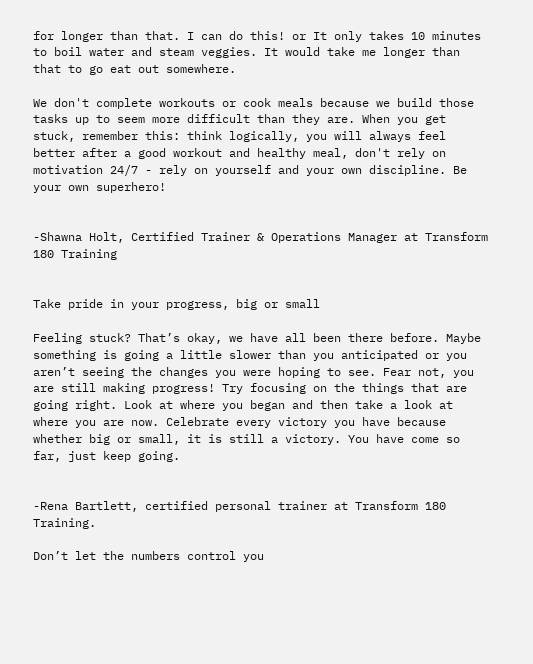for longer than that. I can do this! or It only takes 10 minutes to boil water and steam veggies. It would take me longer than that to go eat out somewhere.

We don't complete workouts or cook meals because we build those tasks up to seem more difficult than they are. When you get stuck, remember this: think logically, you will always feel better after a good workout and healthy meal, don't rely on motivation 24/7 - rely on yourself and your own discipline. Be your own superhero!


-Shawna Holt, Certified Trainer & Operations Manager at Transform 180 Training


Take pride in your progress, big or small

Feeling stuck? That’s okay, we have all been there before. Maybe something is going a little slower than you anticipated or you aren’t seeing the changes you were hoping to see. Fear not, you are still making progress! Try focusing on the things that are going right. Look at where you began and then take a look at where you are now. Celebrate every victory you have because whether big or small, it is still a victory. You have come so far, just keep going.


-Rena Bartlett, certified personal trainer at Transform 180 Training.

Don’t let the numbers control you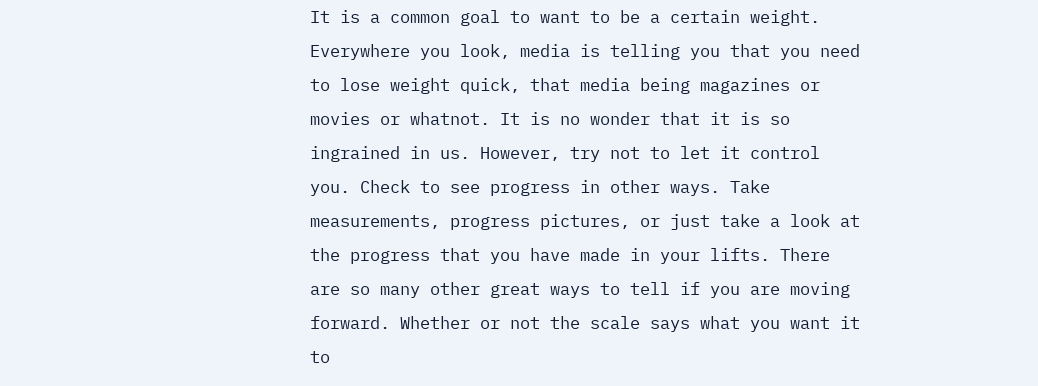It is a common goal to want to be a certain weight. Everywhere you look, media is telling you that you need to lose weight quick, that media being magazines or movies or whatnot. It is no wonder that it is so ingrained in us. However, try not to let it control you. Check to see progress in other ways. Take measurements, progress pictures, or just take a look at the progress that you have made in your lifts. There are so many other great ways to tell if you are moving forward. Whether or not the scale says what you want it to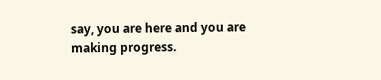say, you are here and you are making progress.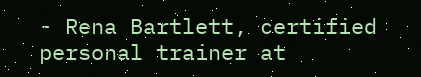- Rena Bartlett, certified personal trainer at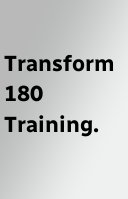Transform 180 Training.